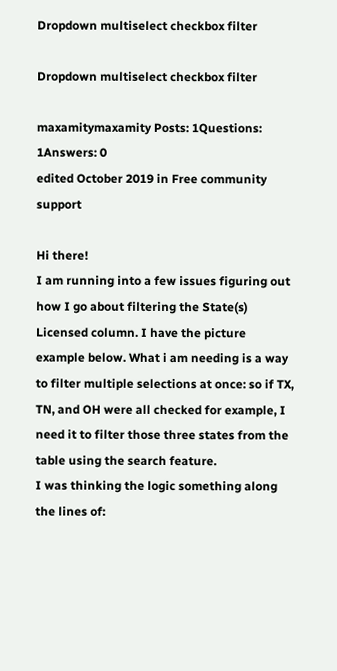Dropdown multiselect checkbox filter

Dropdown multiselect checkbox filter

maxamitymaxamity Posts: 1Questions: 1Answers: 0
edited October 2019 in Free community support

Hi there!
I am running into a few issues figuring out how I go about filtering the State(s) Licensed column. I have the picture example below. What i am needing is a way to filter multiple selections at once: so if TX, TN, and OH were all checked for example, I need it to filter those three states from the table using the search feature.
I was thinking the logic something along the lines of: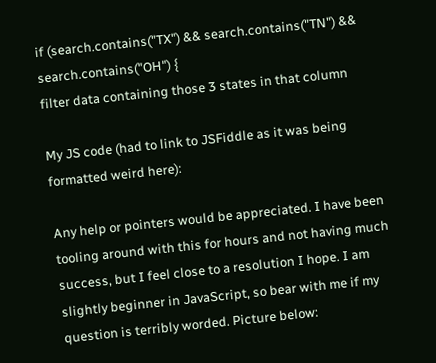if (search.contains("TX") && search.contains("TN") && search.contains("OH") {
filter data containing those 3 states in that column

My JS code (had to link to JSFiddle as it was being formatted weird here):

Any help or pointers would be appreciated. I have been tooling around with this for hours and not having much success, but I feel close to a resolution I hope. I am slightly beginner in JavaScript, so bear with me if my question is terribly worded. Picture below: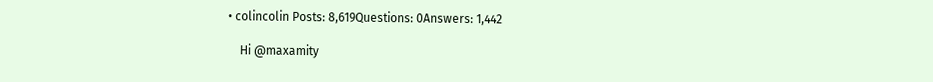• colincolin Posts: 8,619Questions: 0Answers: 1,442

    Hi @maxamity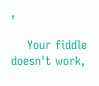,

    Your fiddle doesn't work,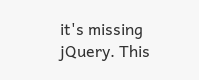it's missing jQuery. This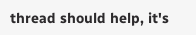thread should help, it's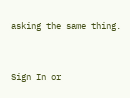asking the same thing.



Sign In or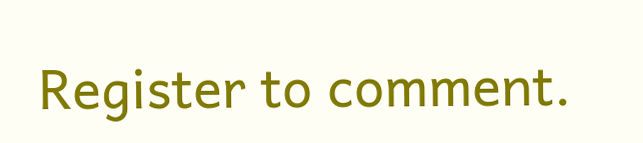Register to comment.